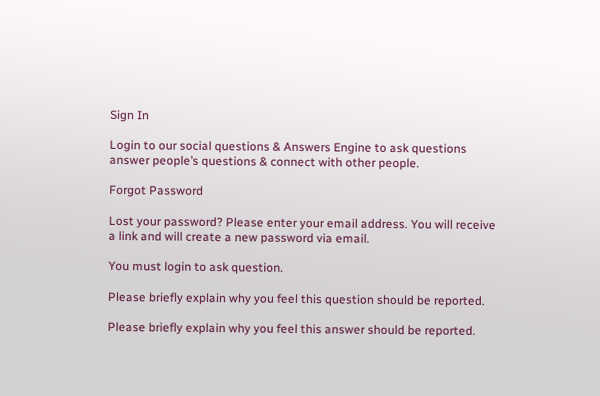Sign In

Login to our social questions & Answers Engine to ask questions answer people’s questions & connect with other people.

Forgot Password

Lost your password? Please enter your email address. You will receive a link and will create a new password via email.

You must login to ask question.

Please briefly explain why you feel this question should be reported.

Please briefly explain why you feel this answer should be reported.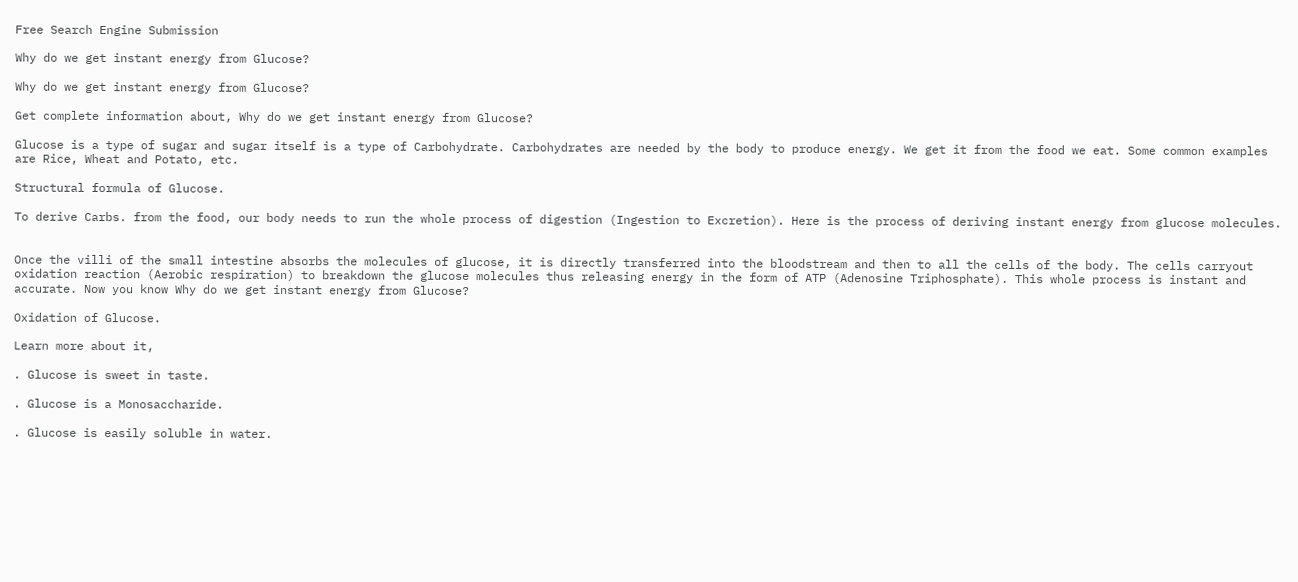Free Search Engine Submission

Why do we get instant energy from Glucose?

Why do we get instant energy from Glucose?

Get complete information about, Why do we get instant energy from Glucose?

Glucose is a type of sugar and sugar itself is a type of Carbohydrate. Carbohydrates are needed by the body to produce energy. We get it from the food we eat. Some common examples are Rice, Wheat and Potato, etc.

Structural formula of Glucose.

To derive Carbs. from the food, our body needs to run the whole process of digestion (Ingestion to Excretion). Here is the process of deriving instant energy from glucose molecules.


Once the villi of the small intestine absorbs the molecules of glucose, it is directly transferred into the bloodstream and then to all the cells of the body. The cells carryout oxidation reaction (Aerobic respiration) to breakdown the glucose molecules thus releasing energy in the form of ATP (Adenosine Triphosphate). This whole process is instant and accurate. Now you know Why do we get instant energy from Glucose?

Oxidation of Glucose.

Learn more about it,

. Glucose is sweet in taste.

. Glucose is a Monosaccharide.

. Glucose is easily soluble in water.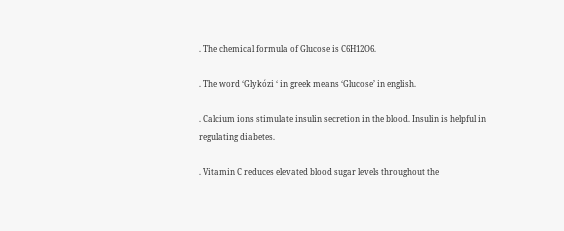. The chemical formula of Glucose is C6H12O6.

. The word ‘Glykózi ‘ in greek means ‘Glucose’ in english.

. Calcium ions stimulate insulin secretion in the blood. Insulin is helpful in regulating diabetes.

. Vitamin C reduces elevated blood sugar levels throughout the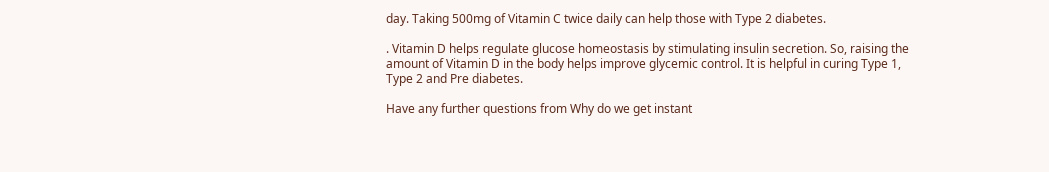day. Taking 500mg of Vitamin C twice daily can help those with Type 2 diabetes.

. Vitamin D helps regulate glucose homeostasis by stimulating insulin secretion. So, raising the amount of Vitamin D in the body helps improve glycemic control. It is helpful in curing Type 1, Type 2 and Pre diabetes.

Have any further questions from Why do we get instant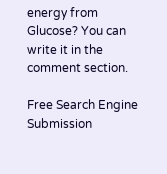energy from Glucose? You can write it in the comment section.

Free Search Engine Submission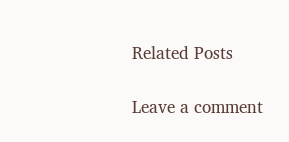Related Posts

Leave a comment